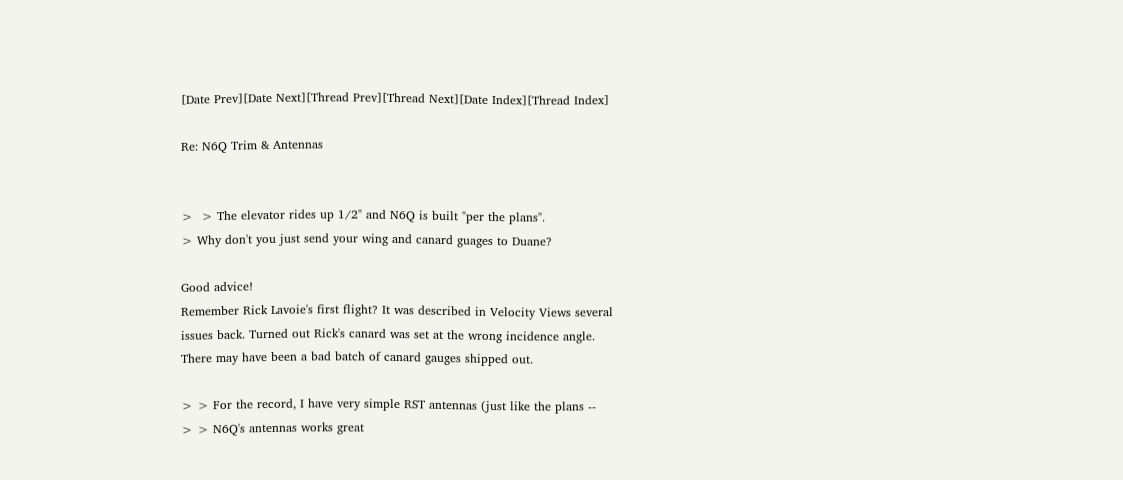[Date Prev][Date Next][Thread Prev][Thread Next][Date Index][Thread Index]

Re: N6Q Trim & Antennas


>  > The elevator rides up 1/2" and N6Q is built "per the plans".
> Why don't you just send your wing and canard guages to Duane?

Good advice!
Remember Rick Lavoie's first flight? It was described in Velocity Views several
issues back. Turned out Rick's canard was set at the wrong incidence angle.
There may have been a bad batch of canard gauges shipped out.

> > For the record, I have very simple RST antennas (just like the plans --
> > N6Q's antennas works great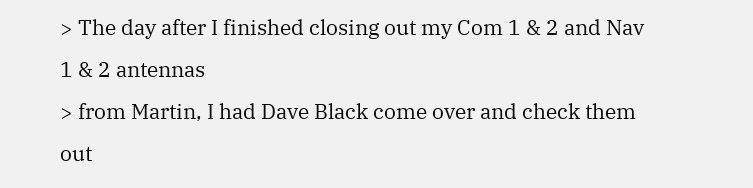> The day after I finished closing out my Com 1 & 2 and Nav 1 & 2 antennas
> from Martin, I had Dave Black come over and check them out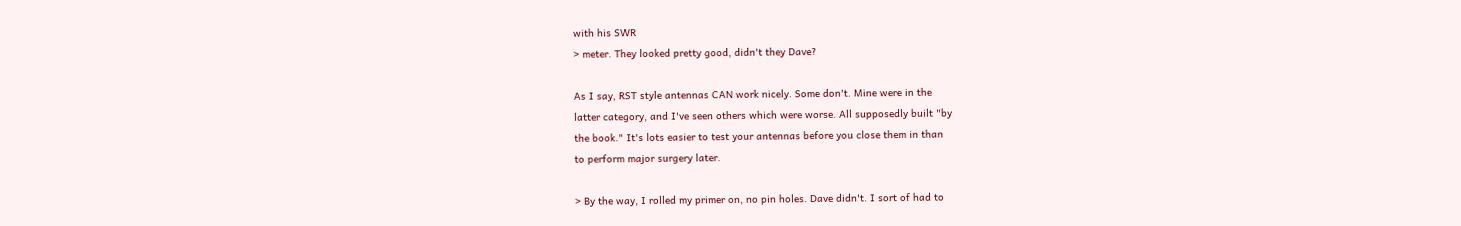with his SWR
> meter. They looked pretty good, didn't they Dave?

As I say, RST style antennas CAN work nicely. Some don't. Mine were in the
latter category, and I've seen others which were worse. All supposedly built "by
the book." It's lots easier to test your antennas before you close them in than
to perform major surgery later.

> By the way, I rolled my primer on, no pin holes. Dave didn't. I sort of had to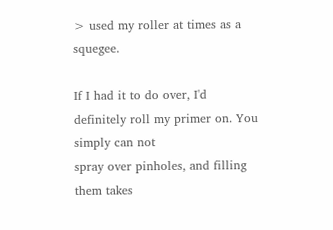> used my roller at times as a squegee.

If I had it to do over, I'd definitely roll my primer on. You simply can not
spray over pinholes, and filling them takes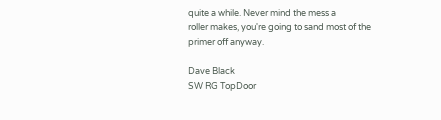quite a while. Never mind the mess a
roller makes, you're going to sand most of the primer off anyway.

Dave Black
SW RG TopDoor